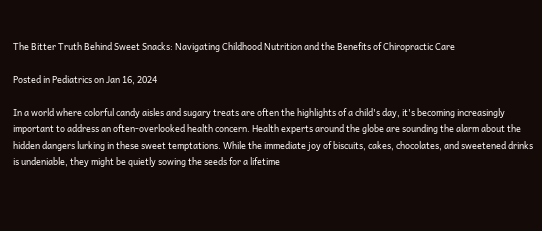The Bitter Truth Behind Sweet Snacks: Navigating Childhood Nutrition and the Benefits of Chiropractic Care

Posted in Pediatrics on Jan 16, 2024

In a world where colorful candy aisles and sugary treats are often the highlights of a child's day, it's becoming increasingly important to address an often-overlooked health concern. Health experts around the globe are sounding the alarm about the hidden dangers lurking in these sweet temptations. While the immediate joy of biscuits, cakes, chocolates, and sweetened drinks is undeniable, they might be quietly sowing the seeds for a lifetime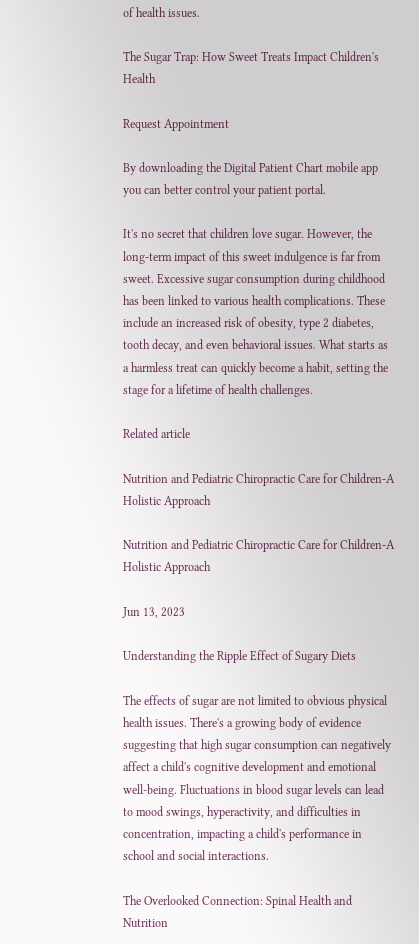of health issues.

The Sugar Trap: How Sweet Treats Impact Children's Health

Request Appointment

By downloading the Digital Patient Chart mobile app you can better control your patient portal.

It's no secret that children love sugar. However, the long-term impact of this sweet indulgence is far from sweet. Excessive sugar consumption during childhood has been linked to various health complications. These include an increased risk of obesity, type 2 diabetes, tooth decay, and even behavioral issues. What starts as a harmless treat can quickly become a habit, setting the stage for a lifetime of health challenges.

Related article

Nutrition and Pediatric Chiropractic Care for Children-A Holistic Approach

Nutrition and Pediatric Chiropractic Care for Children-A Holistic Approach

Jun 13, 2023

Understanding the Ripple Effect of Sugary Diets

The effects of sugar are not limited to obvious physical health issues. There's a growing body of evidence suggesting that high sugar consumption can negatively affect a child's cognitive development and emotional well-being. Fluctuations in blood sugar levels can lead to mood swings, hyperactivity, and difficulties in concentration, impacting a child's performance in school and social interactions.

The Overlooked Connection: Spinal Health and Nutrition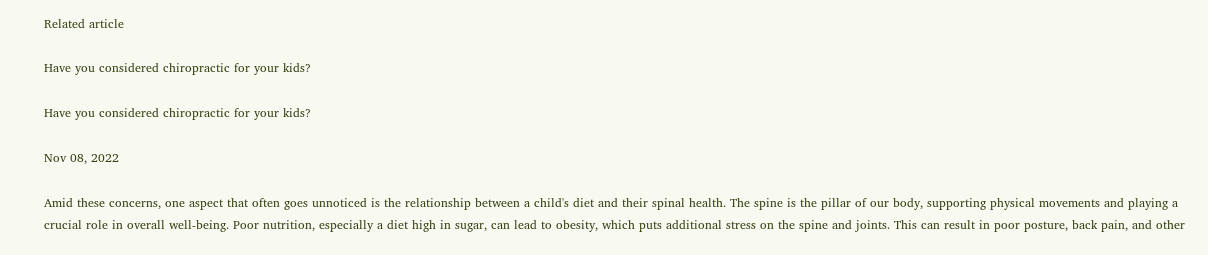Related article

Have you considered chiropractic for your kids?

Have you considered chiropractic for your kids?

Nov 08, 2022

Amid these concerns, one aspect that often goes unnoticed is the relationship between a child's diet and their spinal health. The spine is the pillar of our body, supporting physical movements and playing a crucial role in overall well-being. Poor nutrition, especially a diet high in sugar, can lead to obesity, which puts additional stress on the spine and joints. This can result in poor posture, back pain, and other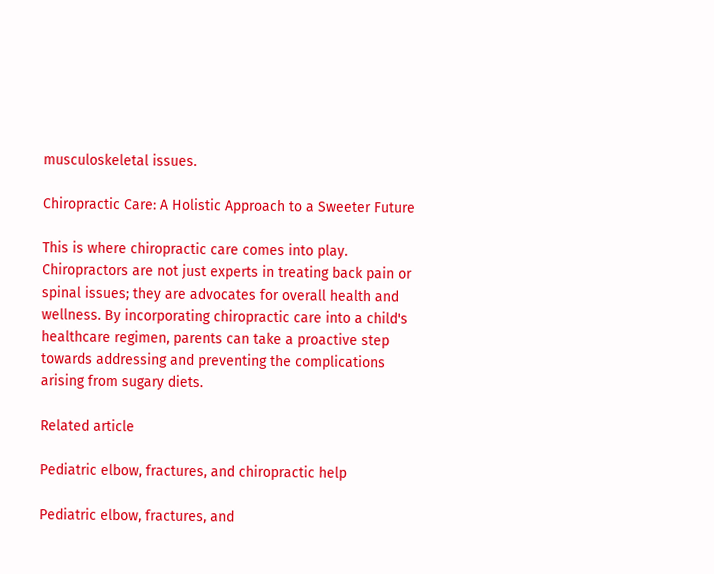musculoskeletal issues.

Chiropractic Care: A Holistic Approach to a Sweeter Future

This is where chiropractic care comes into play. Chiropractors are not just experts in treating back pain or spinal issues; they are advocates for overall health and wellness. By incorporating chiropractic care into a child's healthcare regimen, parents can take a proactive step towards addressing and preventing the complications arising from sugary diets.

Related article

Pediatric elbow, fractures, and chiropractic help

Pediatric elbow, fractures, and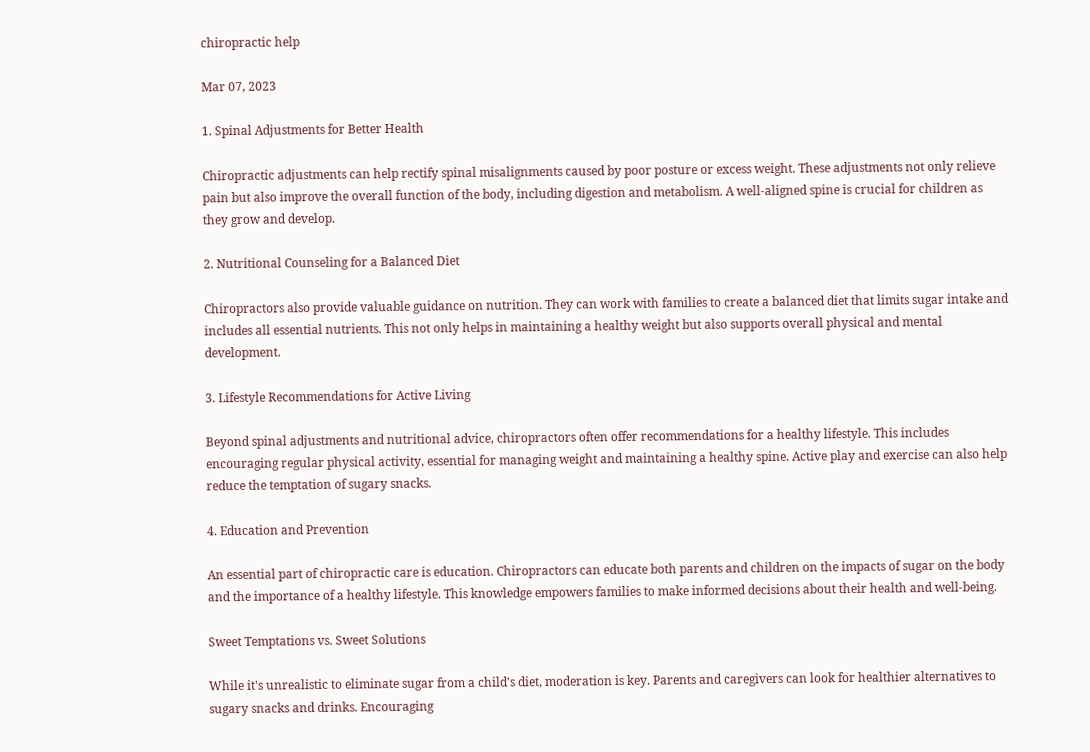chiropractic help

Mar 07, 2023

1. Spinal Adjustments for Better Health

Chiropractic adjustments can help rectify spinal misalignments caused by poor posture or excess weight. These adjustments not only relieve pain but also improve the overall function of the body, including digestion and metabolism. A well-aligned spine is crucial for children as they grow and develop.

2. Nutritional Counseling for a Balanced Diet

Chiropractors also provide valuable guidance on nutrition. They can work with families to create a balanced diet that limits sugar intake and includes all essential nutrients. This not only helps in maintaining a healthy weight but also supports overall physical and mental development.

3. Lifestyle Recommendations for Active Living

Beyond spinal adjustments and nutritional advice, chiropractors often offer recommendations for a healthy lifestyle. This includes encouraging regular physical activity, essential for managing weight and maintaining a healthy spine. Active play and exercise can also help reduce the temptation of sugary snacks.

4. Education and Prevention

An essential part of chiropractic care is education. Chiropractors can educate both parents and children on the impacts of sugar on the body and the importance of a healthy lifestyle. This knowledge empowers families to make informed decisions about their health and well-being.

Sweet Temptations vs. Sweet Solutions

While it's unrealistic to eliminate sugar from a child's diet, moderation is key. Parents and caregivers can look for healthier alternatives to sugary snacks and drinks. Encouraging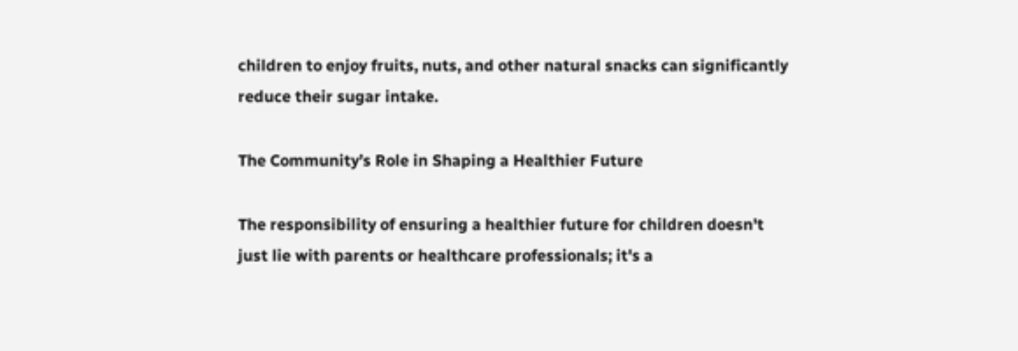children to enjoy fruits, nuts, and other natural snacks can significantly reduce their sugar intake.

The Community’s Role in Shaping a Healthier Future

The responsibility of ensuring a healthier future for children doesn't just lie with parents or healthcare professionals; it's a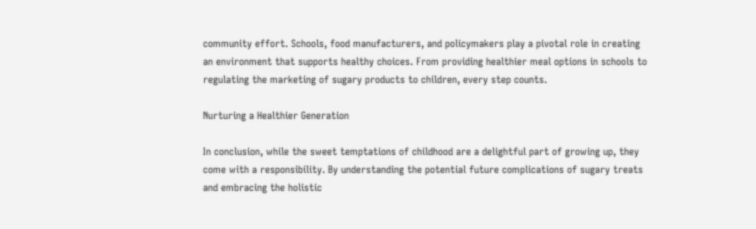community effort. Schools, food manufacturers, and policymakers play a pivotal role in creating an environment that supports healthy choices. From providing healthier meal options in schools to regulating the marketing of sugary products to children, every step counts.

Nurturing a Healthier Generation

In conclusion, while the sweet temptations of childhood are a delightful part of growing up, they come with a responsibility. By understanding the potential future complications of sugary treats and embracing the holistic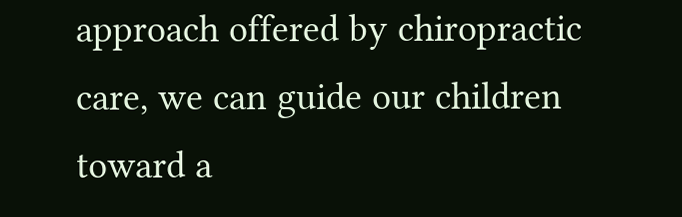approach offered by chiropractic care, we can guide our children toward a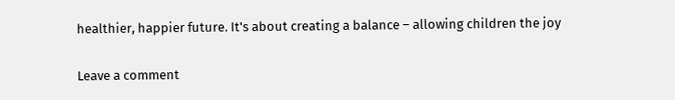healthier, happier future. It's about creating a balance – allowing children the joy

Leave a comment